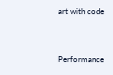art with code


Performance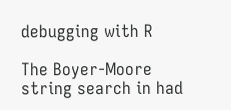debugging with R

The Boyer-Moore string search in had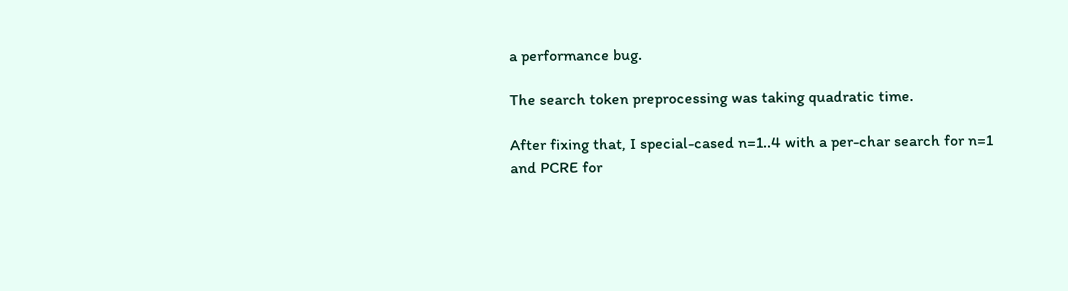a performance bug.

The search token preprocessing was taking quadratic time.

After fixing that, I special-cased n=1..4 with a per-char search for n=1 and PCRE for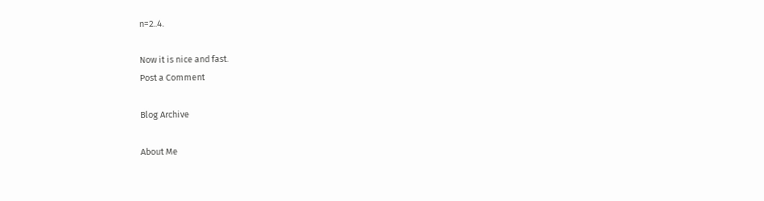n=2..4.

Now it is nice and fast.
Post a Comment

Blog Archive

About Me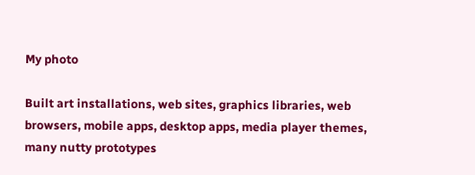My photo

Built art installations, web sites, graphics libraries, web browsers, mobile apps, desktop apps, media player themes, many nutty prototypes